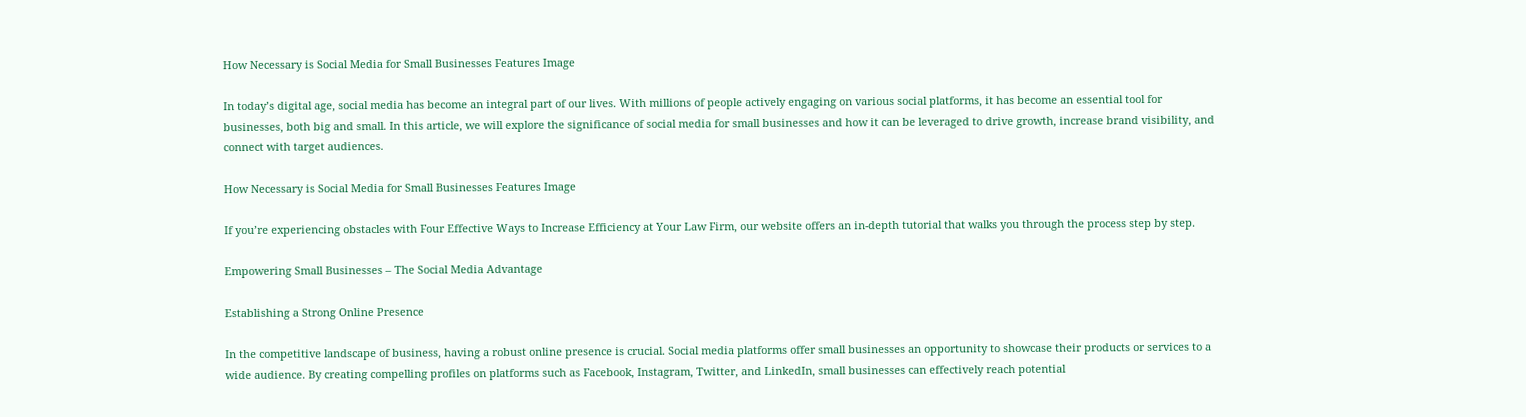How Necessary is Social Media for Small Businesses Features Image

In today’s digital age, social media has become an integral part of our lives. With millions of people actively engaging on various social platforms, it has become an essential tool for businesses, both big and small. In this article, we will explore the significance of social media for small businesses and how it can be leveraged to drive growth, increase brand visibility, and connect with target audiences.

How Necessary is Social Media for Small Businesses Features Image

If you’re experiencing obstacles with Four Effective Ways to Increase Efficiency at Your Law Firm, our website offers an in-depth tutorial that walks you through the process step by step.

Empowering Small Businesses – The Social Media Advantage

Establishing a Strong Online Presence

In the competitive landscape of business, having a robust online presence is crucial. Social media platforms offer small businesses an opportunity to showcase their products or services to a wide audience. By creating compelling profiles on platforms such as Facebook, Instagram, Twitter, and LinkedIn, small businesses can effectively reach potential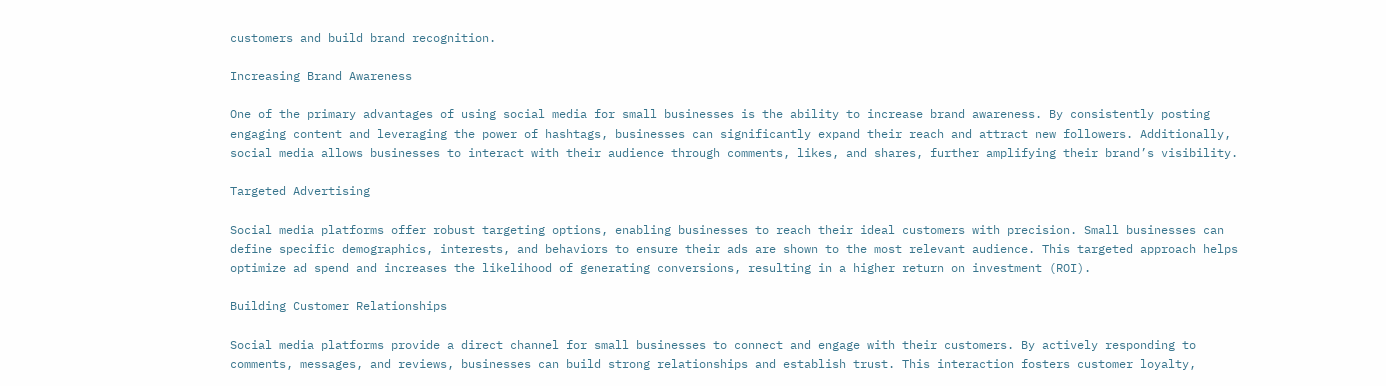customers and build brand recognition.

Increasing Brand Awareness

One of the primary advantages of using social media for small businesses is the ability to increase brand awareness. By consistently posting engaging content and leveraging the power of hashtags, businesses can significantly expand their reach and attract new followers. Additionally, social media allows businesses to interact with their audience through comments, likes, and shares, further amplifying their brand’s visibility.

Targeted Advertising

Social media platforms offer robust targeting options, enabling businesses to reach their ideal customers with precision. Small businesses can define specific demographics, interests, and behaviors to ensure their ads are shown to the most relevant audience. This targeted approach helps optimize ad spend and increases the likelihood of generating conversions, resulting in a higher return on investment (ROI).

Building Customer Relationships

Social media platforms provide a direct channel for small businesses to connect and engage with their customers. By actively responding to comments, messages, and reviews, businesses can build strong relationships and establish trust. This interaction fosters customer loyalty,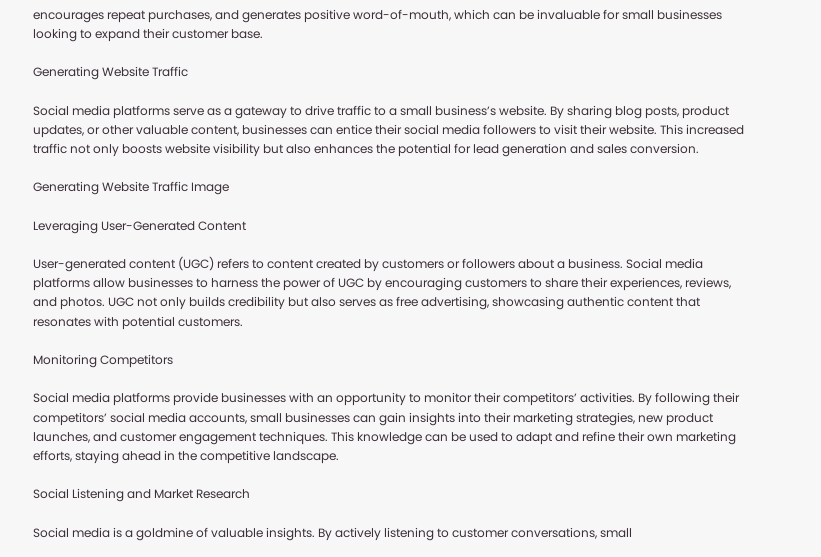encourages repeat purchases, and generates positive word-of-mouth, which can be invaluable for small businesses looking to expand their customer base.

Generating Website Traffic

Social media platforms serve as a gateway to drive traffic to a small business’s website. By sharing blog posts, product updates, or other valuable content, businesses can entice their social media followers to visit their website. This increased traffic not only boosts website visibility but also enhances the potential for lead generation and sales conversion.

Generating Website Traffic Image

Leveraging User-Generated Content

User-generated content (UGC) refers to content created by customers or followers about a business. Social media platforms allow businesses to harness the power of UGC by encouraging customers to share their experiences, reviews, and photos. UGC not only builds credibility but also serves as free advertising, showcasing authentic content that resonates with potential customers.

Monitoring Competitors

Social media platforms provide businesses with an opportunity to monitor their competitors’ activities. By following their competitors’ social media accounts, small businesses can gain insights into their marketing strategies, new product launches, and customer engagement techniques. This knowledge can be used to adapt and refine their own marketing efforts, staying ahead in the competitive landscape.

Social Listening and Market Research

Social media is a goldmine of valuable insights. By actively listening to customer conversations, small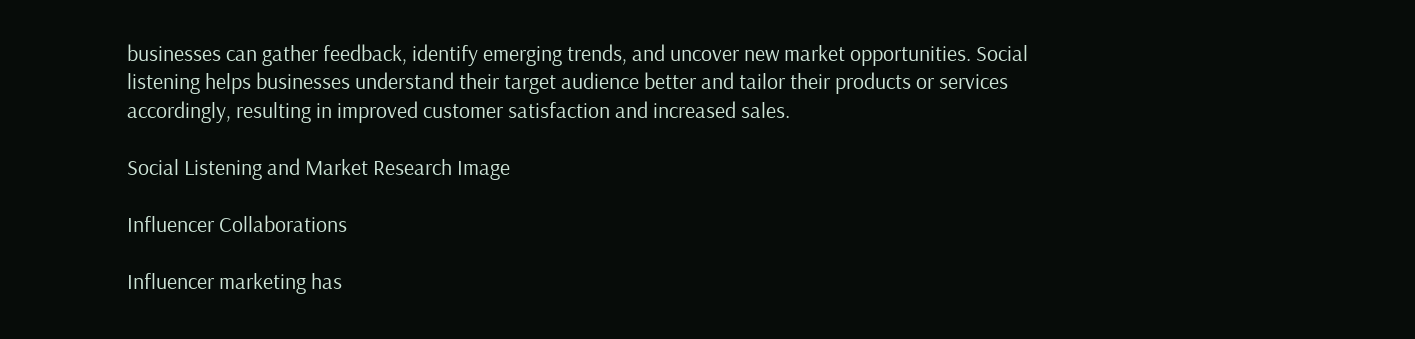businesses can gather feedback, identify emerging trends, and uncover new market opportunities. Social listening helps businesses understand their target audience better and tailor their products or services accordingly, resulting in improved customer satisfaction and increased sales.

Social Listening and Market Research Image

Influencer Collaborations

Influencer marketing has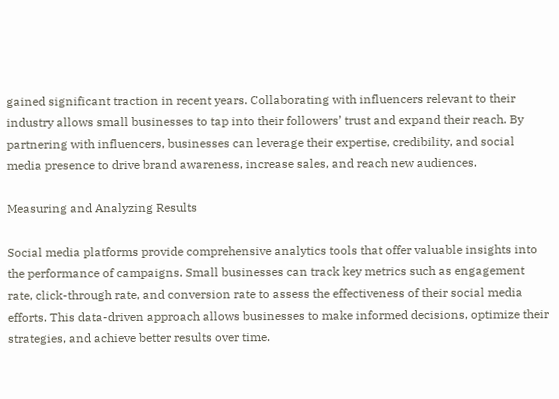gained significant traction in recent years. Collaborating with influencers relevant to their industry allows small businesses to tap into their followers’ trust and expand their reach. By partnering with influencers, businesses can leverage their expertise, credibility, and social media presence to drive brand awareness, increase sales, and reach new audiences.

Measuring and Analyzing Results

Social media platforms provide comprehensive analytics tools that offer valuable insights into the performance of campaigns. Small businesses can track key metrics such as engagement rate, click-through rate, and conversion rate to assess the effectiveness of their social media efforts. This data-driven approach allows businesses to make informed decisions, optimize their strategies, and achieve better results over time.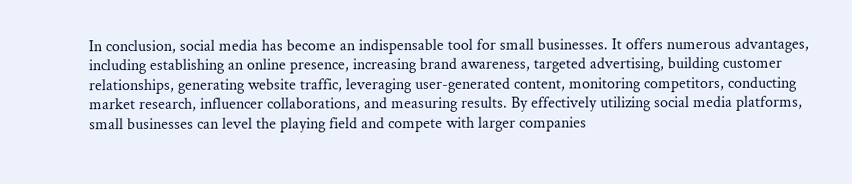In conclusion, social media has become an indispensable tool for small businesses. It offers numerous advantages, including establishing an online presence, increasing brand awareness, targeted advertising, building customer relationships, generating website traffic, leveraging user-generated content, monitoring competitors, conducting market research, influencer collaborations, and measuring results. By effectively utilizing social media platforms, small businesses can level the playing field and compete with larger companies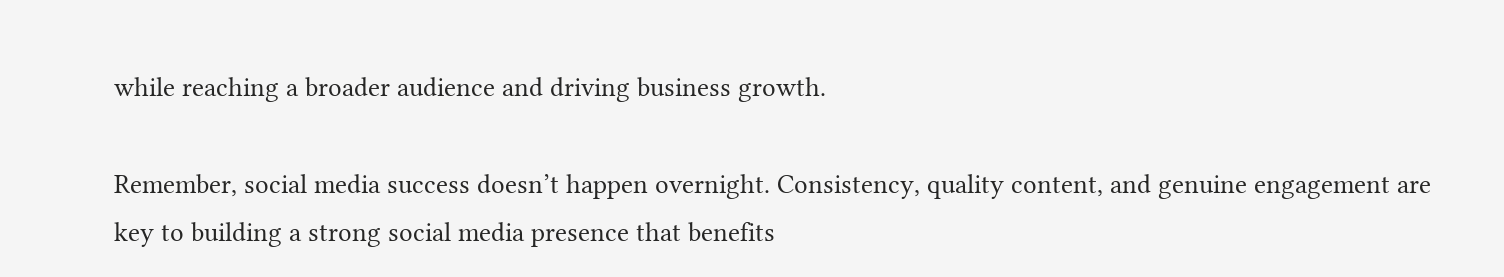while reaching a broader audience and driving business growth.

Remember, social media success doesn’t happen overnight. Consistency, quality content, and genuine engagement are key to building a strong social media presence that benefits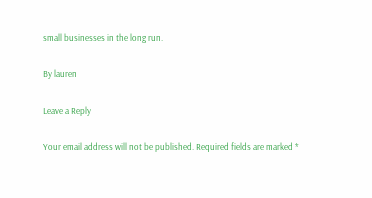small businesses in the long run.

By lauren

Leave a Reply

Your email address will not be published. Required fields are marked *